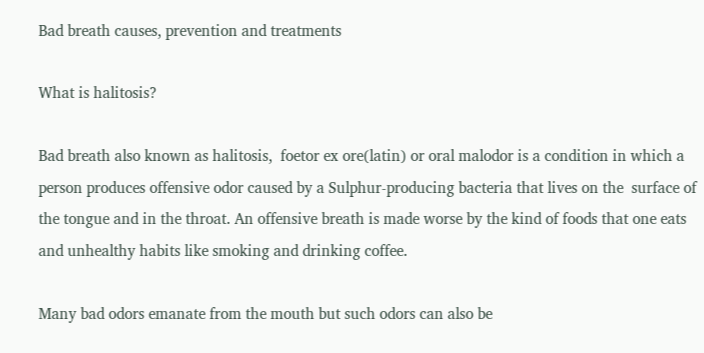Bad breath causes, prevention and treatments

What is halitosis?

Bad breath also known as halitosis,  foetor ex ore(latin) or oral malodor is a condition in which a person produces offensive odor caused by a Sulphur-producing bacteria that lives on the  surface of the tongue and in the throat. An offensive breath is made worse by the kind of foods that one eats and unhealthy habits like smoking and drinking coffee.

Many bad odors emanate from the mouth but such odors can also be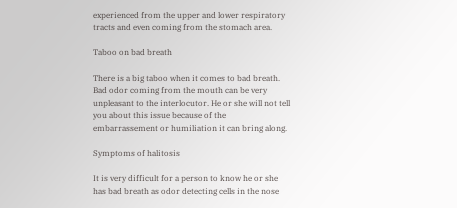experienced from the upper and lower respiratory tracts and even coming from the stomach area.

Taboo on bad breath

There is a big taboo when it comes to bad breath. Bad odor coming from the mouth can be very unpleasant to the interlocutor. He or she will not tell you about this issue because of the embarrassement or humiliation it can bring along.

Symptoms of halitosis

It is very difficult for a person to know he or she has bad breath as odor detecting cells in the nose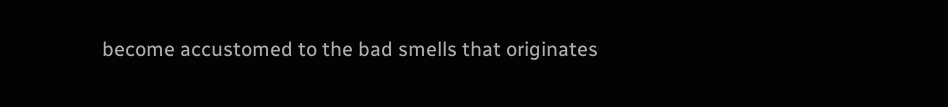become accustomed to the bad smells that originates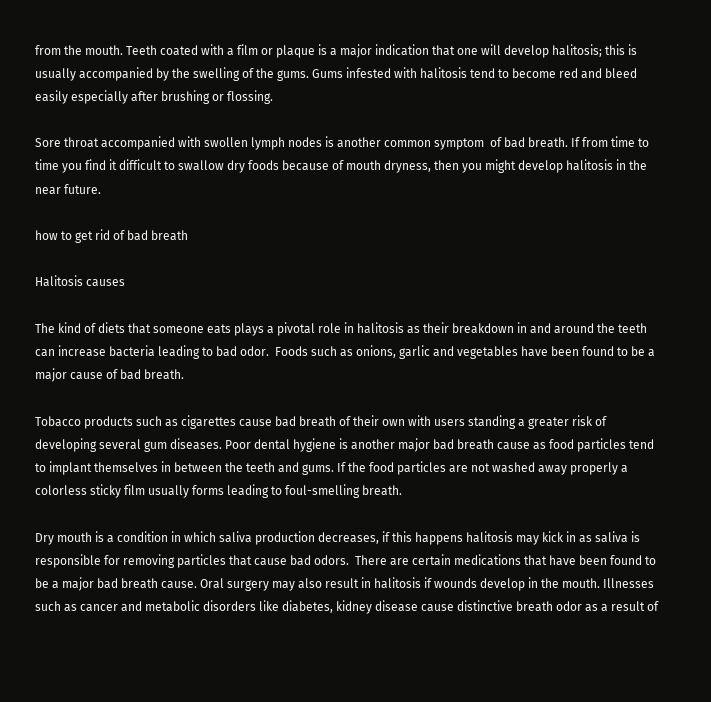from the mouth. Teeth coated with a film or plaque is a major indication that one will develop halitosis; this is usually accompanied by the swelling of the gums. Gums infested with halitosis tend to become red and bleed easily especially after brushing or flossing.

Sore throat accompanied with swollen lymph nodes is another common symptom  of bad breath. If from time to time you find it difficult to swallow dry foods because of mouth dryness, then you might develop halitosis in the near future.

how to get rid of bad breath

Halitosis causes

The kind of diets that someone eats plays a pivotal role in halitosis as their breakdown in and around the teeth can increase bacteria leading to bad odor.  Foods such as onions, garlic and vegetables have been found to be a major cause of bad breath.

Tobacco products such as cigarettes cause bad breath of their own with users standing a greater risk of developing several gum diseases. Poor dental hygiene is another major bad breath cause as food particles tend to implant themselves in between the teeth and gums. If the food particles are not washed away properly a colorless sticky film usually forms leading to foul-smelling breath.

Dry mouth is a condition in which saliva production decreases, if this happens halitosis may kick in as saliva is responsible for removing particles that cause bad odors.  There are certain medications that have been found to be a major bad breath cause. Oral surgery may also result in halitosis if wounds develop in the mouth. Illnesses such as cancer and metabolic disorders like diabetes, kidney disease cause distinctive breath odor as a result of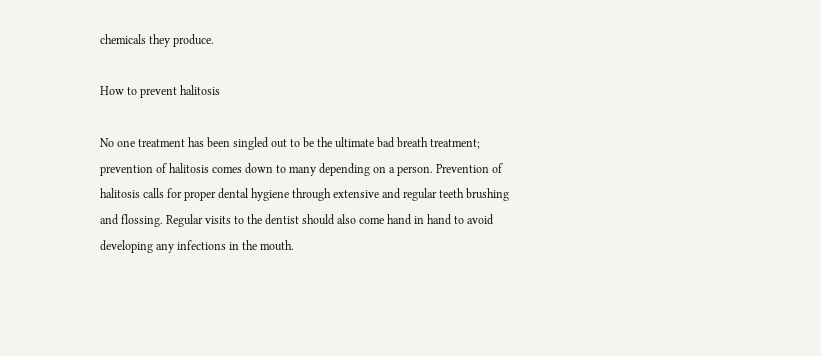chemicals they produce.

How to prevent halitosis

No one treatment has been singled out to be the ultimate bad breath treatment; prevention of halitosis comes down to many depending on a person. Prevention of halitosis calls for proper dental hygiene through extensive and regular teeth brushing and flossing. Regular visits to the dentist should also come hand in hand to avoid developing any infections in the mouth.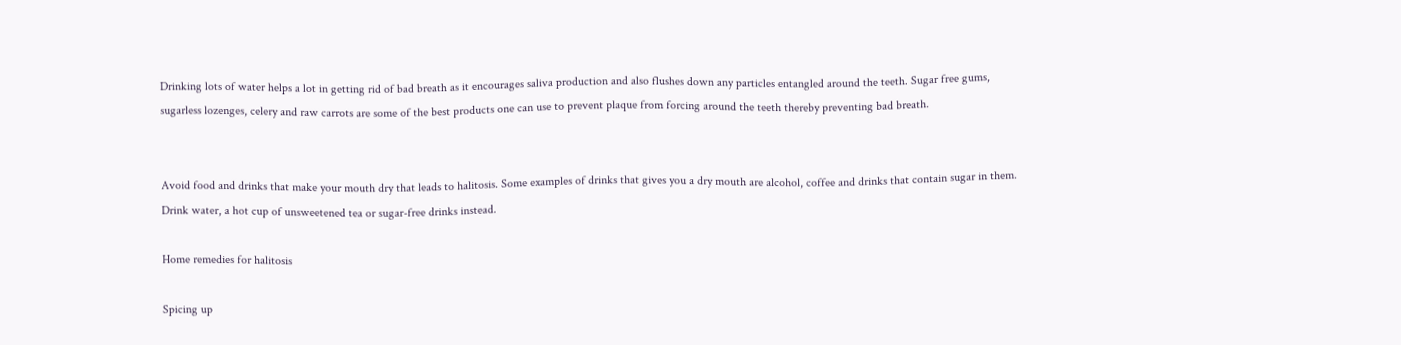Drinking lots of water helps a lot in getting rid of bad breath as it encourages saliva production and also flushes down any particles entangled around the teeth. Sugar free gums, sugarless lozenges, celery and raw carrots are some of the best products one can use to prevent plaque from forcing around the teeth thereby preventing bad breath.


Avoid food and drinks that make your mouth dry that leads to halitosis. Some examples of drinks that gives you a dry mouth are alcohol, coffee and drinks that contain sugar in them. Drink water, a hot cup of unsweetened tea or sugar-free drinks instead.

Home remedies for halitosis

Spicing up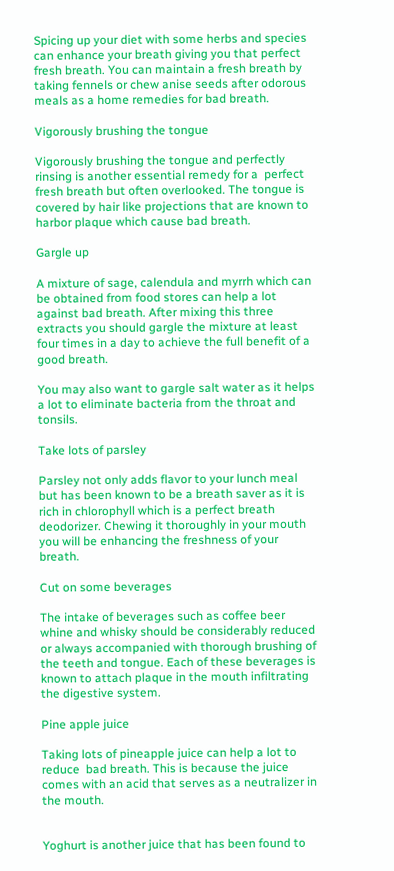Spicing up your diet with some herbs and species can enhance your breath giving you that perfect fresh breath. You can maintain a fresh breath by taking fennels or chew anise seeds after odorous meals as a home remedies for bad breath.

Vigorously brushing the tongue

Vigorously brushing the tongue and perfectly rinsing is another essential remedy for a  perfect fresh breath but often overlooked. The tongue is covered by hair like projections that are known to harbor plaque which cause bad breath.

Gargle up

A mixture of sage, calendula and myrrh which can be obtained from food stores can help a lot against bad breath. After mixing this three extracts you should gargle the mixture at least four times in a day to achieve the full benefit of a good breath.

You may also want to gargle salt water as it helps a lot to eliminate bacteria from the throat and tonsils.

Take lots of parsley

Parsley not only adds flavor to your lunch meal but has been known to be a breath saver as it is rich in chlorophyll which is a perfect breath deodorizer. Chewing it thoroughly in your mouth you will be enhancing the freshness of your breath.

Cut on some beverages

The intake of beverages such as coffee beer whine and whisky should be considerably reduced or always accompanied with thorough brushing of the teeth and tongue. Each of these beverages is known to attach plaque in the mouth infiltrating the digestive system.

Pine apple juice

Taking lots of pineapple juice can help a lot to reduce  bad breath. This is because the juice comes with an acid that serves as a neutralizer in the mouth.


Yoghurt is another juice that has been found to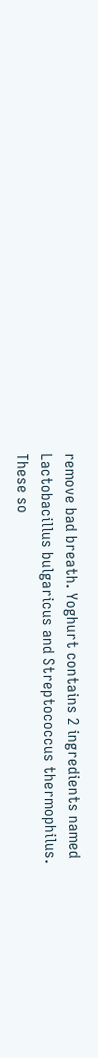remove bad breath. Yoghurt contains 2 ingredients named Lactobacillus bulgaricus and Streptococcus thermophilus. These so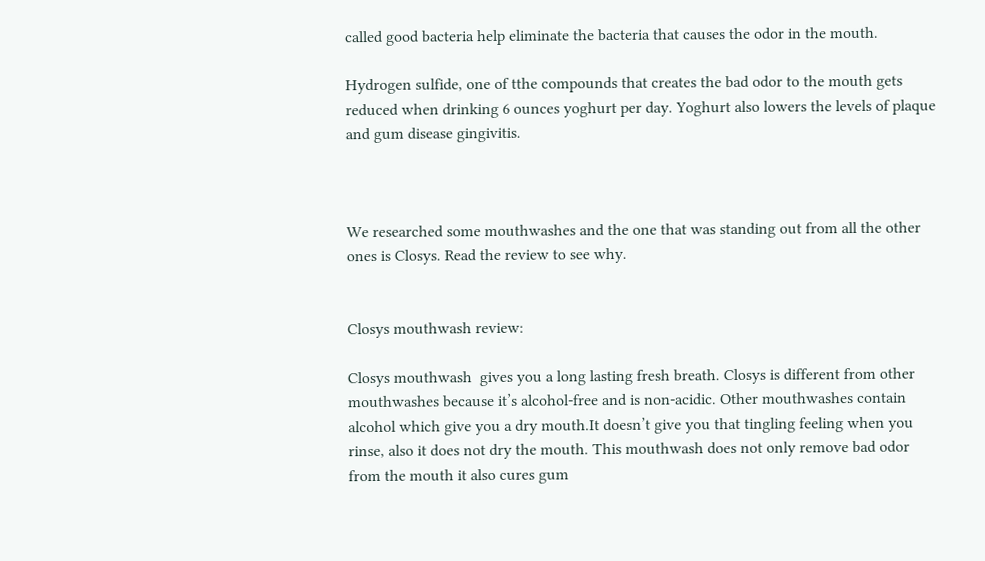called good bacteria help eliminate the bacteria that causes the odor in the mouth.

Hydrogen sulfide, one of tthe compounds that creates the bad odor to the mouth gets reduced when drinking 6 ounces yoghurt per day. Yoghurt also lowers the levels of plaque and gum disease gingivitis.



We researched some mouthwashes and the one that was standing out from all the other ones is Closys. Read the review to see why.


Closys mouthwash review:

Closys mouthwash  gives you a long lasting fresh breath. Closys is different from other mouthwashes because it’s alcohol-free and is non-acidic. Other mouthwashes contain alcohol which give you a dry mouth.It doesn’t give you that tingling feeling when you rinse, also it does not dry the mouth. This mouthwash does not only remove bad odor from the mouth it also cures gum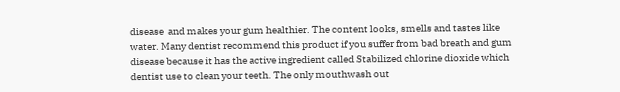disease  and makes your gum healthier. The content looks, smells and tastes like water. Many dentist recommend this product if you suffer from bad breath and gum disease because it has the active ingredient called Stabilized chlorine dioxide which dentist use to clean your teeth. The only mouthwash out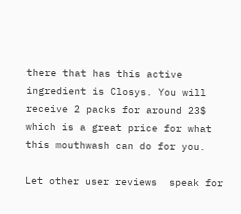there that has this active ingredient is Closys. You will receive 2 packs for around 23$ which is a great price for what this mouthwash can do for you.

Let other user reviews  speak for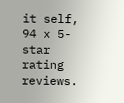it self, 94 x 5-star rating reviews.